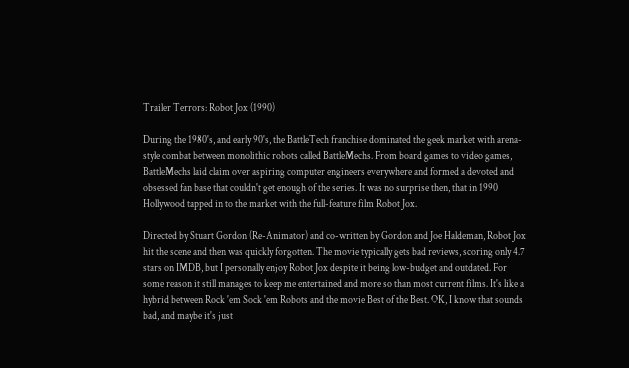Trailer Terrors: Robot Jox (1990)

During the 1980's, and early 90's, the BattleTech franchise dominated the geek market with arena-style combat between monolithic robots called BattleMechs. From board games to video games, BattleMechs laid claim over aspiring computer engineers everywhere and formed a devoted and obsessed fan base that couldn't get enough of the series. It was no surprise then, that in 1990 Hollywood tapped in to the market with the full-feature film Robot Jox.

Directed by Stuart Gordon (Re-Animator) and co-written by Gordon and Joe Haldeman, Robot Jox hit the scene and then was quickly forgotten. The movie typically gets bad reviews, scoring only 4.7 stars on IMDB, but I personally enjoy Robot Jox despite it being low-budget and outdated. For some reason it still manages to keep me entertained and more so than most current films. It's like a hybrid between Rock 'em Sock 'em Robots and the movie Best of the Best. OK, I know that sounds bad, and maybe it's just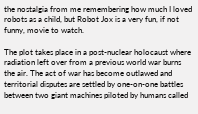the nostalgia from me remembering how much I loved robots as a child, but Robot Jox is a very fun, if not funny, movie to watch.

The plot takes place in a post-nuclear holocaust where radiation left over from a previous world war burns the air. The act of war has become outlawed and territorial disputes are settled by one-on-one battles between two giant machines piloted by humans called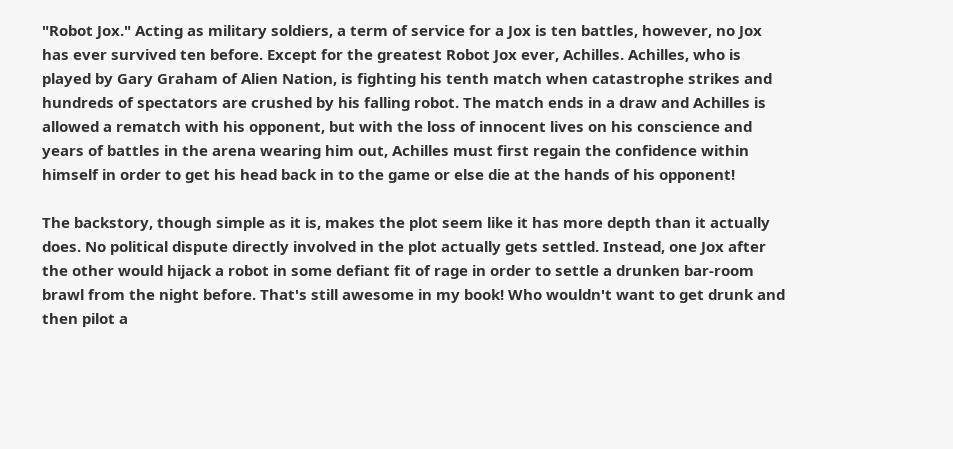"Robot Jox." Acting as military soldiers, a term of service for a Jox is ten battles, however, no Jox has ever survived ten before. Except for the greatest Robot Jox ever, Achilles. Achilles, who is played by Gary Graham of Alien Nation, is fighting his tenth match when catastrophe strikes and hundreds of spectators are crushed by his falling robot. The match ends in a draw and Achilles is allowed a rematch with his opponent, but with the loss of innocent lives on his conscience and years of battles in the arena wearing him out, Achilles must first regain the confidence within himself in order to get his head back in to the game or else die at the hands of his opponent!

The backstory, though simple as it is, makes the plot seem like it has more depth than it actually does. No political dispute directly involved in the plot actually gets settled. Instead, one Jox after the other would hijack a robot in some defiant fit of rage in order to settle a drunken bar-room brawl from the night before. That's still awesome in my book! Who wouldn't want to get drunk and then pilot a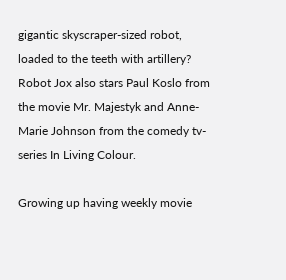gigantic skyscraper-sized robot, loaded to the teeth with artillery? Robot Jox also stars Paul Koslo from the movie Mr. Majestyk and Anne-Marie Johnson from the comedy tv-series In Living Colour.

Growing up having weekly movie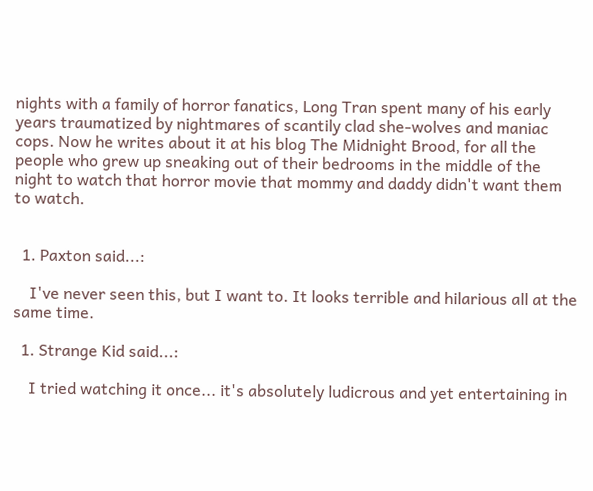nights with a family of horror fanatics, Long Tran spent many of his early years traumatized by nightmares of scantily clad she-wolves and maniac cops. Now he writes about it at his blog The Midnight Brood, for all the people who grew up sneaking out of their bedrooms in the middle of the night to watch that horror movie that mommy and daddy didn't want them to watch.


  1. Paxton said...:

    I've never seen this, but I want to. It looks terrible and hilarious all at the same time.

  1. Strange Kid said...:

    I tried watching it once... it's absolutely ludicrous and yet entertaining in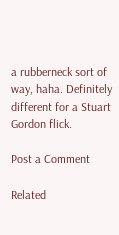a rubberneck sort of way, haha. Definitely different for a Stuart Gordon flick.

Post a Comment

Related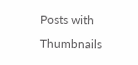Posts with Thumbnails